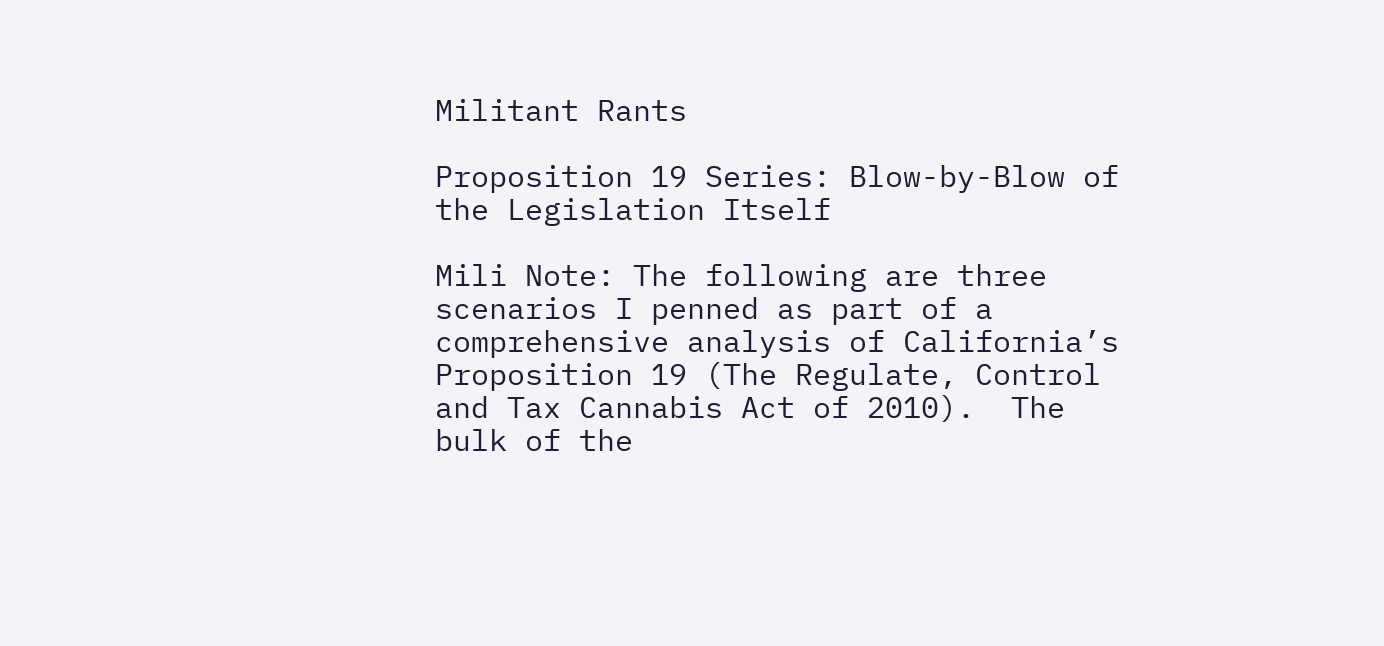Militant Rants

Proposition 19 Series: Blow-by-Blow of the Legislation Itself

Mili Note: The following are three scenarios I penned as part of a comprehensive analysis of California’s Proposition 19 (The Regulate, Control and Tax Cannabis Act of 2010).  The bulk of the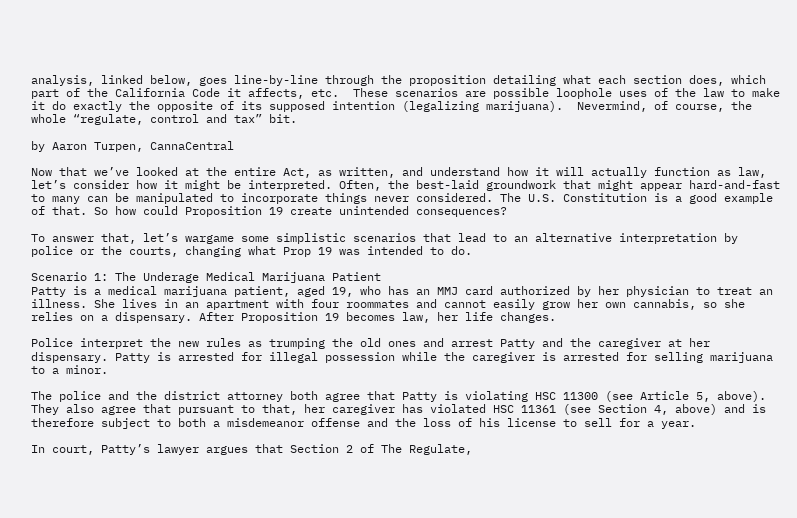analysis, linked below, goes line-by-line through the proposition detailing what each section does, which part of the California Code it affects, etc.  These scenarios are possible loophole uses of the law to make it do exactly the opposite of its supposed intention (legalizing marijuana).  Nevermind, of course, the whole “regulate, control and tax” bit.

by Aaron Turpen, CannaCentral

Now that we’ve looked at the entire Act, as written, and understand how it will actually function as law, let’s consider how it might be interpreted. Often, the best-laid groundwork that might appear hard-and-fast to many can be manipulated to incorporate things never considered. The U.S. Constitution is a good example of that. So how could Proposition 19 create unintended consequences?

To answer that, let’s wargame some simplistic scenarios that lead to an alternative interpretation by police or the courts, changing what Prop 19 was intended to do.

Scenario 1: The Underage Medical Marijuana Patient
Patty is a medical marijuana patient, aged 19, who has an MMJ card authorized by her physician to treat an illness. She lives in an apartment with four roommates and cannot easily grow her own cannabis, so she relies on a dispensary. After Proposition 19 becomes law, her life changes.

Police interpret the new rules as trumping the old ones and arrest Patty and the caregiver at her dispensary. Patty is arrested for illegal possession while the caregiver is arrested for selling marijuana to a minor.

The police and the district attorney both agree that Patty is violating HSC 11300 (see Article 5, above). They also agree that pursuant to that, her caregiver has violated HSC 11361 (see Section 4, above) and is therefore subject to both a misdemeanor offense and the loss of his license to sell for a year.

In court, Patty’s lawyer argues that Section 2 of The Regulate,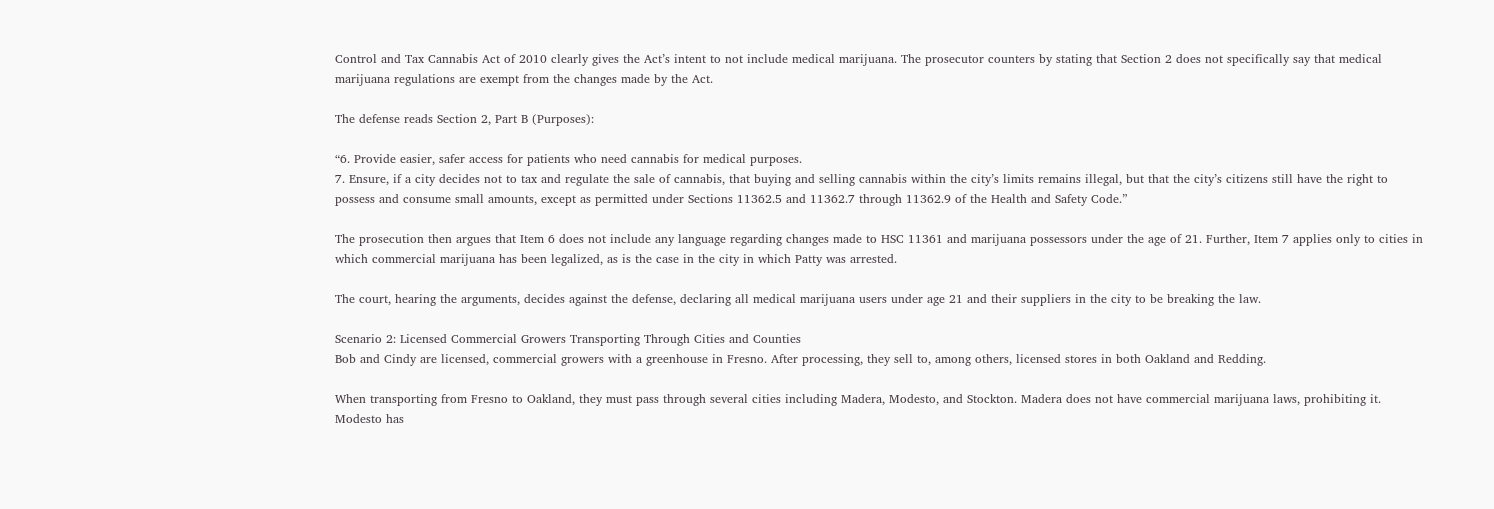Control and Tax Cannabis Act of 2010 clearly gives the Act’s intent to not include medical marijuana. The prosecutor counters by stating that Section 2 does not specifically say that medical marijuana regulations are exempt from the changes made by the Act.

The defense reads Section 2, Part B (Purposes):

“6. Provide easier, safer access for patients who need cannabis for medical purposes.
7. Ensure, if a city decides not to tax and regulate the sale of cannabis, that buying and selling cannabis within the city’s limits remains illegal, but that the city’s citizens still have the right to possess and consume small amounts, except as permitted under Sections 11362.5 and 11362.7 through 11362.9 of the Health and Safety Code.”

The prosecution then argues that Item 6 does not include any language regarding changes made to HSC 11361 and marijuana possessors under the age of 21. Further, Item 7 applies only to cities in which commercial marijuana has been legalized, as is the case in the city in which Patty was arrested.

The court, hearing the arguments, decides against the defense, declaring all medical marijuana users under age 21 and their suppliers in the city to be breaking the law.

Scenario 2: Licensed Commercial Growers Transporting Through Cities and Counties
Bob and Cindy are licensed, commercial growers with a greenhouse in Fresno. After processing, they sell to, among others, licensed stores in both Oakland and Redding.

When transporting from Fresno to Oakland, they must pass through several cities including Madera, Modesto, and Stockton. Madera does not have commercial marijuana laws, prohibiting it. Modesto has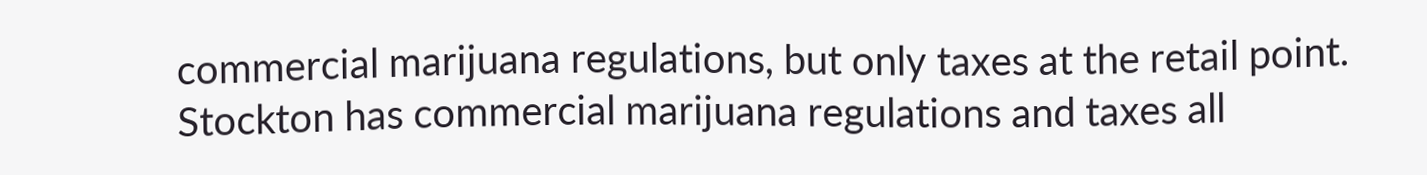commercial marijuana regulations, but only taxes at the retail point. Stockton has commercial marijuana regulations and taxes all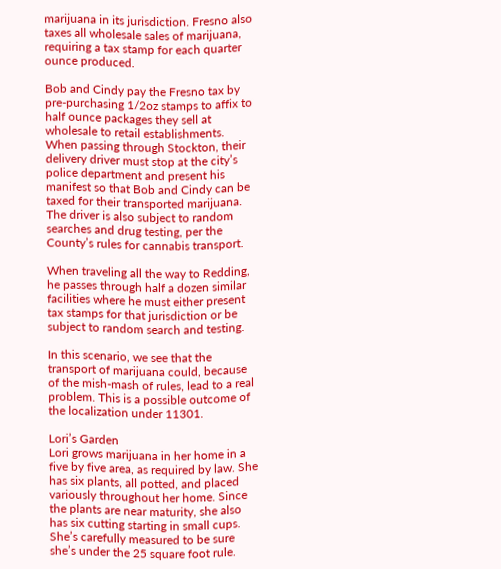marijuana in its jurisdiction. Fresno also taxes all wholesale sales of marijuana, requiring a tax stamp for each quarter ounce produced.

Bob and Cindy pay the Fresno tax by pre-purchasing 1/2oz stamps to affix to half ounce packages they sell at wholesale to retail establishments. When passing through Stockton, their delivery driver must stop at the city’s police department and present his manifest so that Bob and Cindy can be taxed for their transported marijuana. The driver is also subject to random searches and drug testing, per the County’s rules for cannabis transport.

When traveling all the way to Redding, he passes through half a dozen similar facilities where he must either present tax stamps for that jurisdiction or be subject to random search and testing.

In this scenario, we see that the transport of marijuana could, because of the mish-mash of rules, lead to a real problem. This is a possible outcome of the localization under 11301.

Lori’s Garden
Lori grows marijuana in her home in a five by five area, as required by law. She has six plants, all potted, and placed variously throughout her home. Since the plants are near maturity, she also has six cutting starting in small cups. She’s carefully measured to be sure she’s under the 25 square foot rule.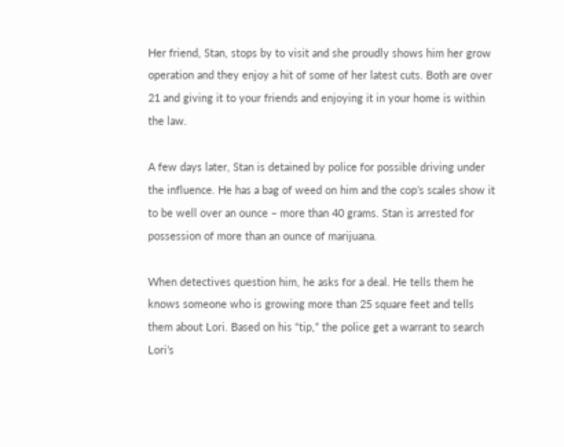Her friend, Stan, stops by to visit and she proudly shows him her grow operation and they enjoy a hit of some of her latest cuts. Both are over 21 and giving it to your friends and enjoying it in your home is within the law.

A few days later, Stan is detained by police for possible driving under the influence. He has a bag of weed on him and the cop’s scales show it to be well over an ounce – more than 40 grams. Stan is arrested for possession of more than an ounce of marijuana.

When detectives question him, he asks for a deal. He tells them he knows someone who is growing more than 25 square feet and tells them about Lori. Based on his “tip,” the police get a warrant to search Lori’s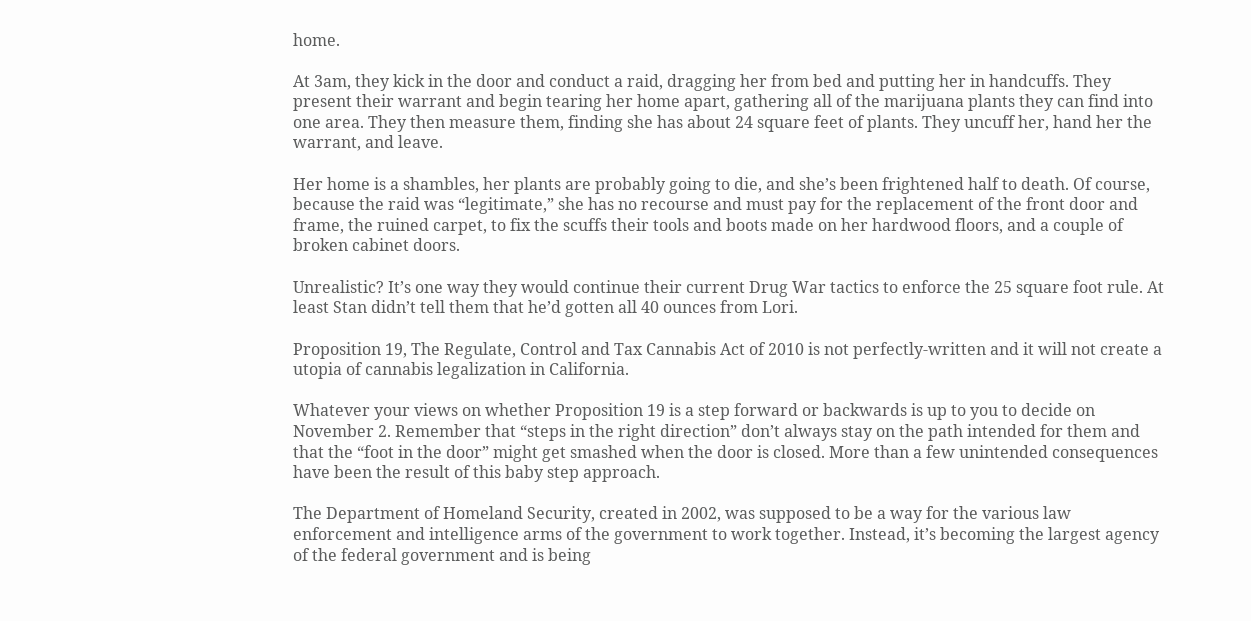home.

At 3am, they kick in the door and conduct a raid, dragging her from bed and putting her in handcuffs. They present their warrant and begin tearing her home apart, gathering all of the marijuana plants they can find into one area. They then measure them, finding she has about 24 square feet of plants. They uncuff her, hand her the warrant, and leave.

Her home is a shambles, her plants are probably going to die, and she’s been frightened half to death. Of course, because the raid was “legitimate,” she has no recourse and must pay for the replacement of the front door and frame, the ruined carpet, to fix the scuffs their tools and boots made on her hardwood floors, and a couple of broken cabinet doors.

Unrealistic? It’s one way they would continue their current Drug War tactics to enforce the 25 square foot rule. At least Stan didn’t tell them that he’d gotten all 40 ounces from Lori.

Proposition 19, The Regulate, Control and Tax Cannabis Act of 2010 is not perfectly-written and it will not create a utopia of cannabis legalization in California.

Whatever your views on whether Proposition 19 is a step forward or backwards is up to you to decide on November 2. Remember that “steps in the right direction” don’t always stay on the path intended for them and that the “foot in the door” might get smashed when the door is closed. More than a few unintended consequences have been the result of this baby step approach.

The Department of Homeland Security, created in 2002, was supposed to be a way for the various law enforcement and intelligence arms of the government to work together. Instead, it’s becoming the largest agency of the federal government and is being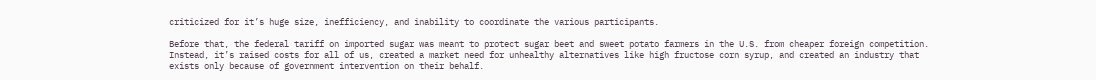criticized for it’s huge size, inefficiency, and inability to coordinate the various participants.

Before that, the federal tariff on imported sugar was meant to protect sugar beet and sweet potato farmers in the U.S. from cheaper foreign competition. Instead, it’s raised costs for all of us, created a market need for unhealthy alternatives like high fructose corn syrup, and created an industry that exists only because of government intervention on their behalf.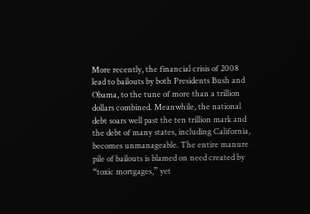More recently, the financial crisis of 2008 lead to bailouts by both Presidents Bush and Obama, to the tune of more than a trillion dollars combined. Meanwhile, the national debt soars well past the ten trillion mark and the debt of many states, including California, becomes unmanageable. The entire manure pile of bailouts is blamed on need created by “toxic mortgages,” yet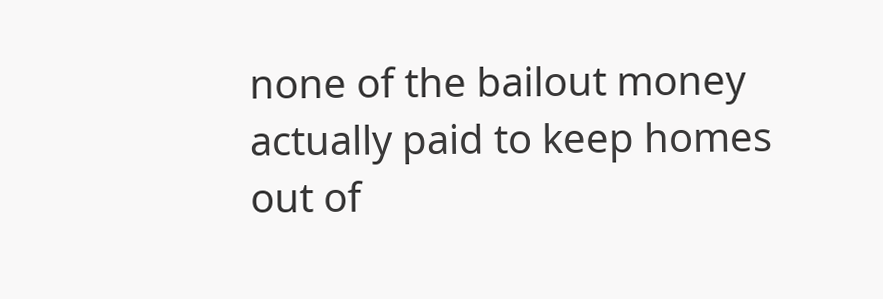none of the bailout money actually paid to keep homes out of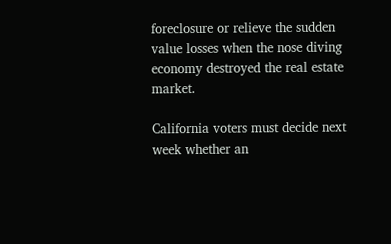foreclosure or relieve the sudden value losses when the nose diving economy destroyed the real estate market.

California voters must decide next week whether an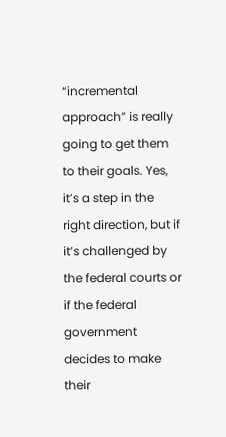“incremental approach” is really going to get them to their goals. Yes, it’s a step in the right direction, but if it’s challenged by the federal courts or if the federal government decides to make their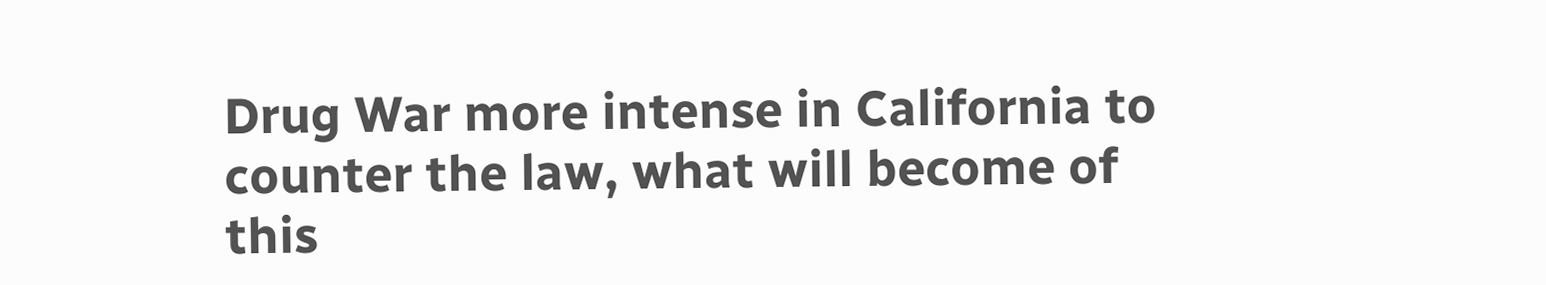Drug War more intense in California to counter the law, what will become of this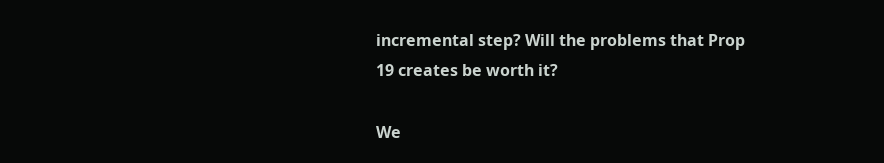incremental step? Will the problems that Prop 19 creates be worth it?

We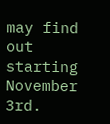may find out starting November 3rd.